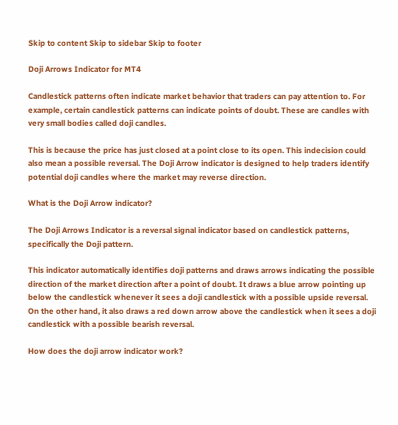Skip to content Skip to sidebar Skip to footer

Doji Arrows Indicator for MT4

Candlestick patterns often indicate market behavior that traders can pay attention to. For example, certain candlestick patterns can indicate points of doubt. These are candles with very small bodies called doji candles.

This is because the price has just closed at a point close to its open. This indecision could also mean a possible reversal. The Doji Arrow indicator is designed to help traders identify potential doji candles where the market may reverse direction.

What is the Doji Arrow indicator?

The Doji Arrows Indicator is a reversal signal indicator based on candlestick patterns, specifically the Doji pattern.

This indicator automatically identifies doji patterns and draws arrows indicating the possible direction of the market direction after a point of doubt. It draws a blue arrow pointing up below the candlestick whenever it sees a doji candlestick with a possible upside reversal. On the other hand, it also draws a red down arrow above the candlestick when it sees a doji candlestick with a possible bearish reversal.

How does the doji arrow indicator work?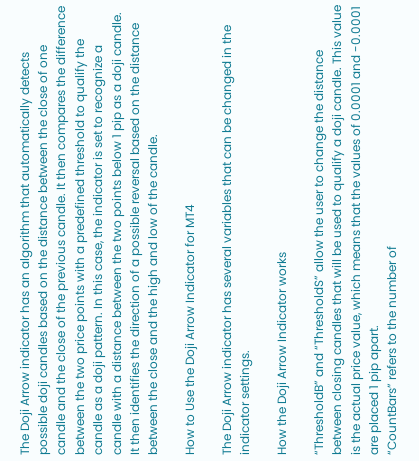The Doji Arrow indicator has an algorithm that automatically detects possible doji candles based on the distance between the close of one candle and the close of the previous candle. It then compares the difference between the two price points with a predefined threshold to qualify the candle as a doji pattern. In this case, the indicator is set to recognize a candle with a distance between the two points below 1 pip as a doji candle. It then identifies the direction of a possible reversal based on the distance between the close and the high and low of the candle.

How to Use the Doji Arrow Indicator for MT4

The Doji Arrow indicator has several variables that can be changed in the indicator settings.

How the Doji Arrow Indicator works

“ThresholdB” and “ThresholdS” allow the user to change the distance between closing candles that will be used to qualify a doji candle. This value is the actual price value, which means that the values of 0.0001 and -0.0001 are placed 1 pip apart.
“CountBars” refers to the number of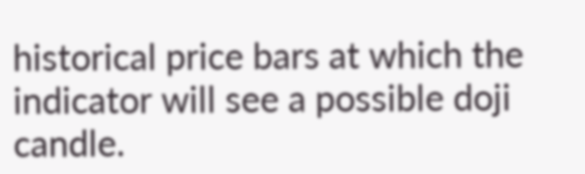historical price bars at which the indicator will see a possible doji candle.